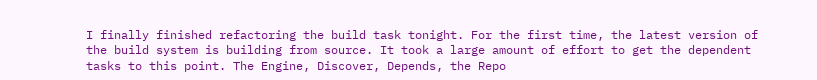I finally finished refactoring the build task tonight. For the first time, the latest version of the build system is building from source. It took a large amount of effort to get the dependent tasks to this point. The Engine, Discover, Depends, the Repo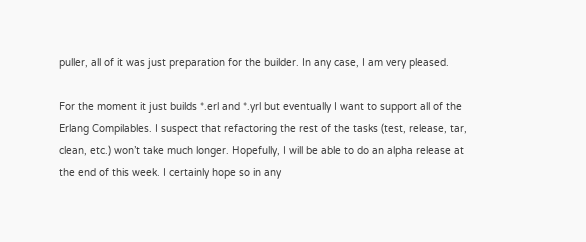puller, all of it was just preparation for the builder. In any case, I am very pleased.

For the moment it just builds *.erl and *.yrl but eventually I want to support all of the Erlang Compilables. I suspect that refactoring the rest of the tasks (test, release, tar, clean, etc.) won’t take much longer. Hopefully, I will be able to do an alpha release at the end of this week. I certainly hope so in any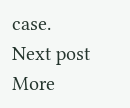case.   Next post More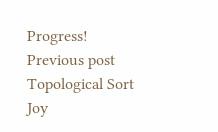Progress!   Previous post Topological Sort Joy